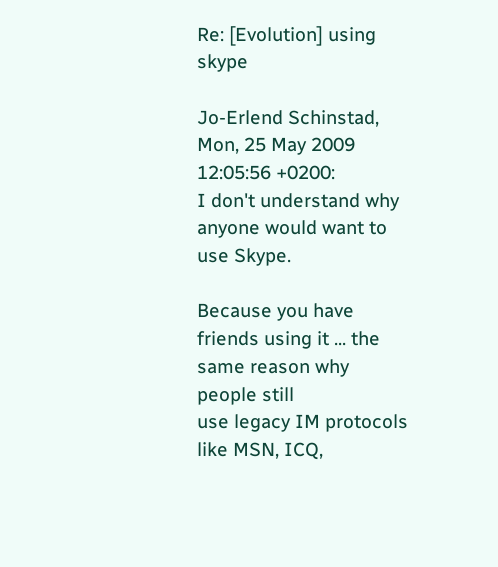Re: [Evolution] using skype

Jo-Erlend Schinstad, Mon, 25 May 2009 12:05:56 +0200:
I don't understand why anyone would want to use Skype.

Because you have friends using it ... the same reason why people still
use legacy IM protocols like MSN, ICQ,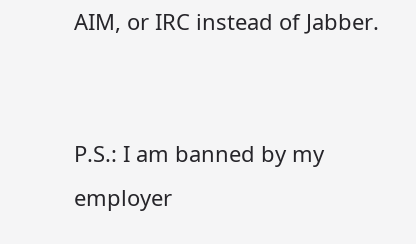AIM, or IRC instead of Jabber.


P.S.: I am banned by my employer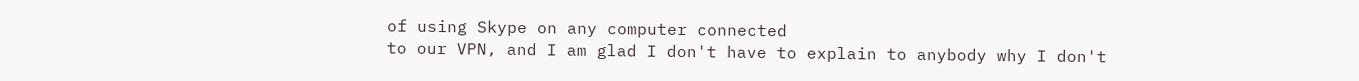of using Skype on any computer connected
to our VPN, and I am glad I don't have to explain to anybody why I don't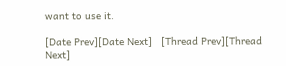want to use it.

[Date Prev][Date Next]   [Thread Prev][Thread Next]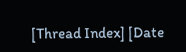[Thread Index] [Date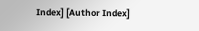Index] [Author Index]